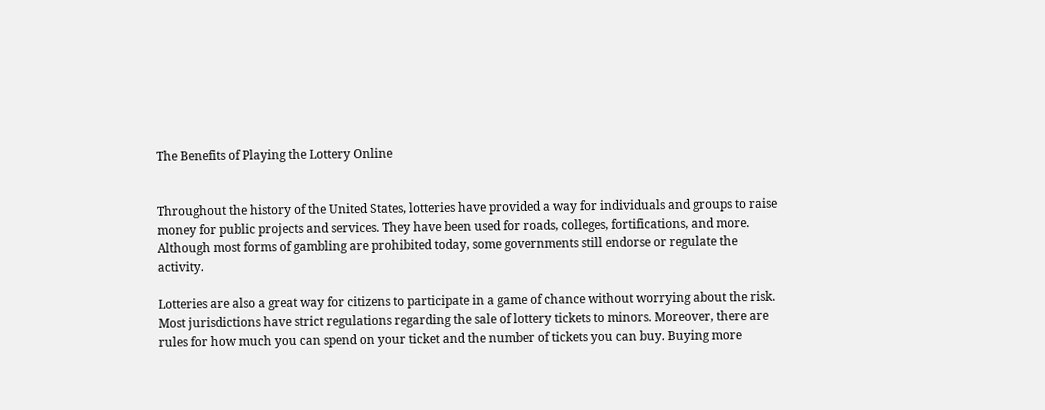The Benefits of Playing the Lottery Online


Throughout the history of the United States, lotteries have provided a way for individuals and groups to raise money for public projects and services. They have been used for roads, colleges, fortifications, and more. Although most forms of gambling are prohibited today, some governments still endorse or regulate the activity.

Lotteries are also a great way for citizens to participate in a game of chance without worrying about the risk. Most jurisdictions have strict regulations regarding the sale of lottery tickets to minors. Moreover, there are rules for how much you can spend on your ticket and the number of tickets you can buy. Buying more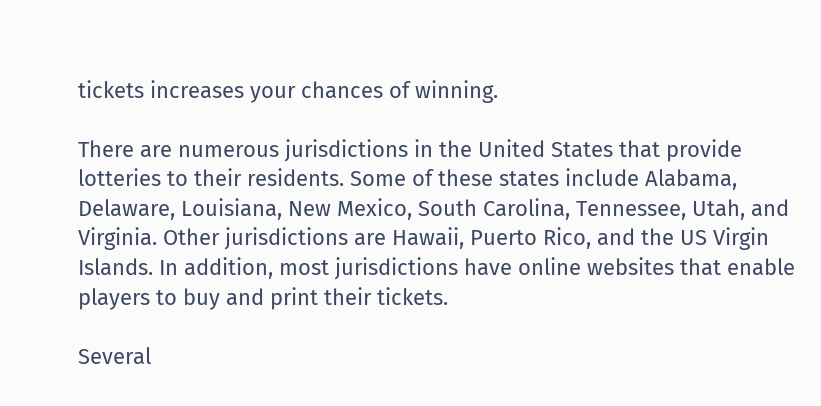tickets increases your chances of winning.

There are numerous jurisdictions in the United States that provide lotteries to their residents. Some of these states include Alabama, Delaware, Louisiana, New Mexico, South Carolina, Tennessee, Utah, and Virginia. Other jurisdictions are Hawaii, Puerto Rico, and the US Virgin Islands. In addition, most jurisdictions have online websites that enable players to buy and print their tickets.

Several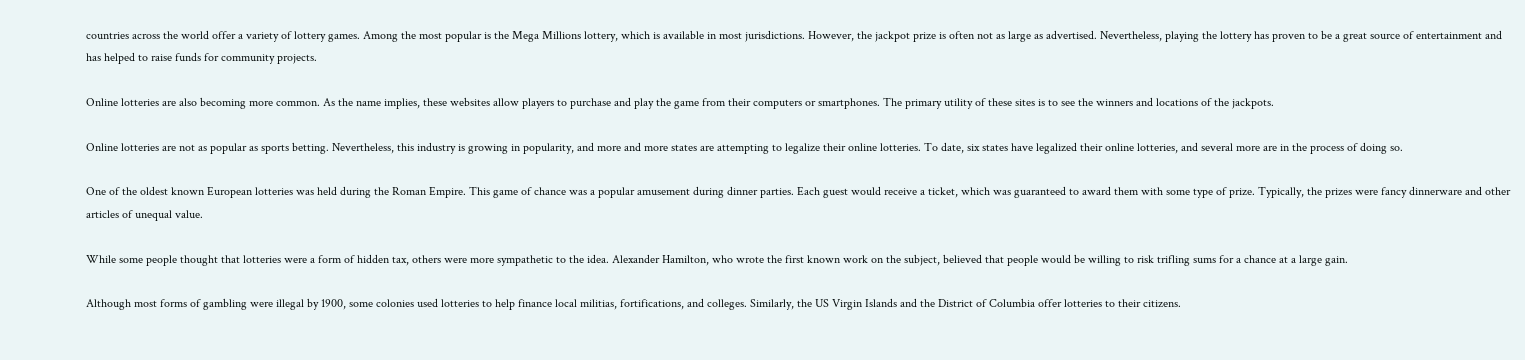countries across the world offer a variety of lottery games. Among the most popular is the Mega Millions lottery, which is available in most jurisdictions. However, the jackpot prize is often not as large as advertised. Nevertheless, playing the lottery has proven to be a great source of entertainment and has helped to raise funds for community projects.

Online lotteries are also becoming more common. As the name implies, these websites allow players to purchase and play the game from their computers or smartphones. The primary utility of these sites is to see the winners and locations of the jackpots.

Online lotteries are not as popular as sports betting. Nevertheless, this industry is growing in popularity, and more and more states are attempting to legalize their online lotteries. To date, six states have legalized their online lotteries, and several more are in the process of doing so.

One of the oldest known European lotteries was held during the Roman Empire. This game of chance was a popular amusement during dinner parties. Each guest would receive a ticket, which was guaranteed to award them with some type of prize. Typically, the prizes were fancy dinnerware and other articles of unequal value.

While some people thought that lotteries were a form of hidden tax, others were more sympathetic to the idea. Alexander Hamilton, who wrote the first known work on the subject, believed that people would be willing to risk trifling sums for a chance at a large gain.

Although most forms of gambling were illegal by 1900, some colonies used lotteries to help finance local militias, fortifications, and colleges. Similarly, the US Virgin Islands and the District of Columbia offer lotteries to their citizens.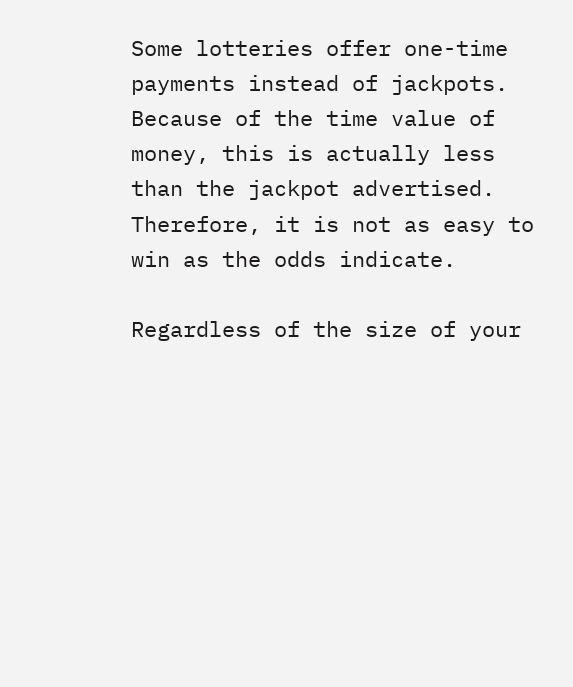Some lotteries offer one-time payments instead of jackpots. Because of the time value of money, this is actually less than the jackpot advertised. Therefore, it is not as easy to win as the odds indicate.

Regardless of the size of your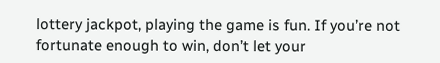lottery jackpot, playing the game is fun. If you’re not fortunate enough to win, don’t let your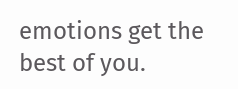emotions get the best of you.